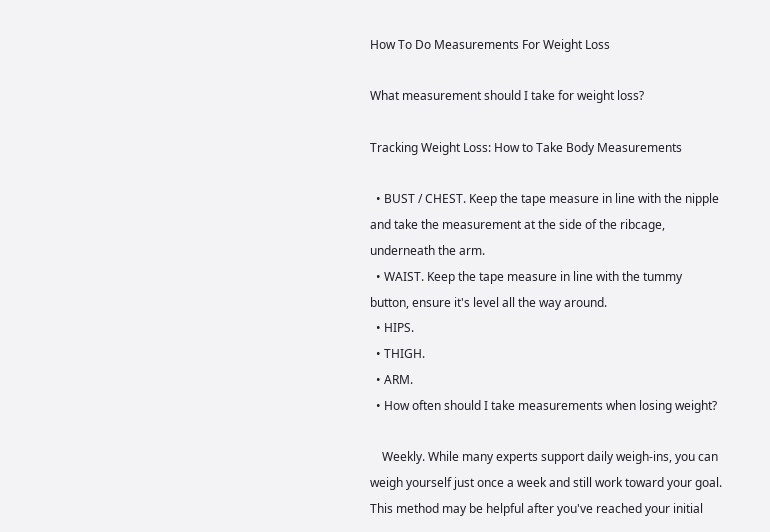How To Do Measurements For Weight Loss

What measurement should I take for weight loss?

Tracking Weight Loss: How to Take Body Measurements

  • BUST / CHEST. Keep the tape measure in line with the nipple and take the measurement at the side of the ribcage, underneath the arm.
  • WAIST. Keep the tape measure in line with the tummy button, ensure it's level all the way around.
  • HIPS.
  • THIGH.
  • ARM.
  • How often should I take measurements when losing weight?

    Weekly. While many experts support daily weigh-ins, you can weigh yourself just once a week and still work toward your goal. This method may be helpful after you've reached your initial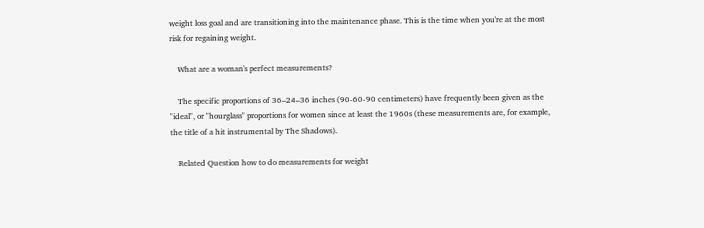weight loss goal and are transitioning into the maintenance phase. This is the time when you're at the most risk for regaining weight.

    What are a woman's perfect measurements?

    The specific proportions of 36–24–36 inches (90-60-90 centimeters) have frequently been given as the "ideal", or "hourglass" proportions for women since at least the 1960s (these measurements are, for example, the title of a hit instrumental by The Shadows).

    Related Question how to do measurements for weight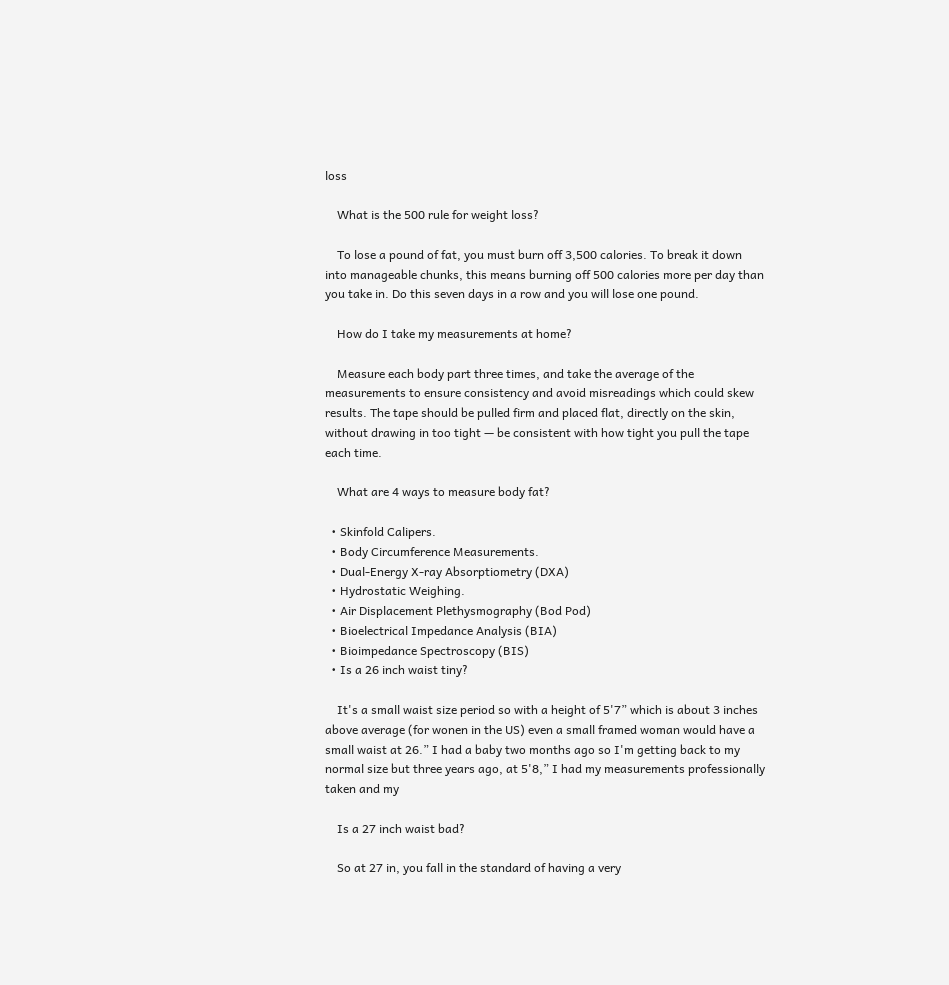loss

    What is the 500 rule for weight loss?

    To lose a pound of fat, you must burn off 3,500 calories. To break it down into manageable chunks, this means burning off 500 calories more per day than you take in. Do this seven days in a row and you will lose one pound.

    How do I take my measurements at home?

    Measure each body part three times, and take the average of the measurements to ensure consistency and avoid misreadings which could skew results. The tape should be pulled firm and placed flat, directly on the skin, without drawing in too tight — be consistent with how tight you pull the tape each time.

    What are 4 ways to measure body fat?

  • Skinfold Calipers.
  • Body Circumference Measurements.
  • Dual-Energy X-ray Absorptiometry (DXA)
  • Hydrostatic Weighing.
  • Air Displacement Plethysmography (Bod Pod)
  • Bioelectrical Impedance Analysis (BIA)
  • Bioimpedance Spectroscopy (BIS)
  • Is a 26 inch waist tiny?

    It's a small waist size period so with a height of 5'7” which is about 3 inches above average (for wonen in the US) even a small framed woman would have a small waist at 26.” I had a baby two months ago so I'm getting back to my normal size but three years ago, at 5'8,” I had my measurements professionally taken and my

    Is a 27 inch waist bad?

    So at 27 in, you fall in the standard of having a very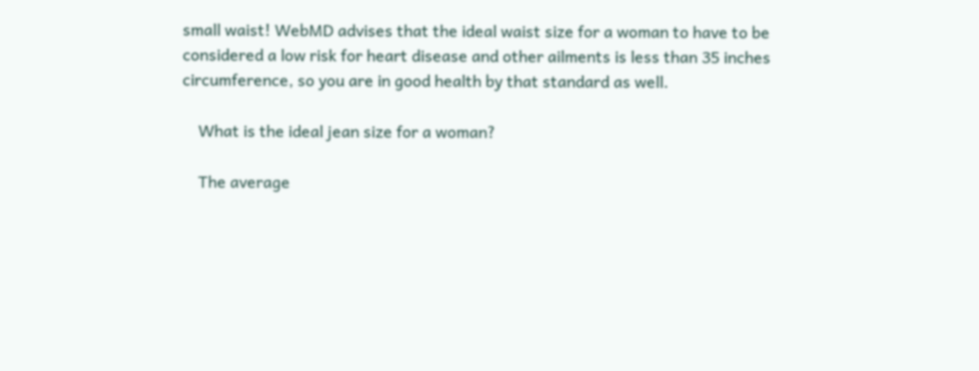small waist! WebMD advises that the ideal waist size for a woman to have to be considered a low risk for heart disease and other ailments is less than 35 inches circumference, so you are in good health by that standard as well.

    What is the ideal jean size for a woman?

    The average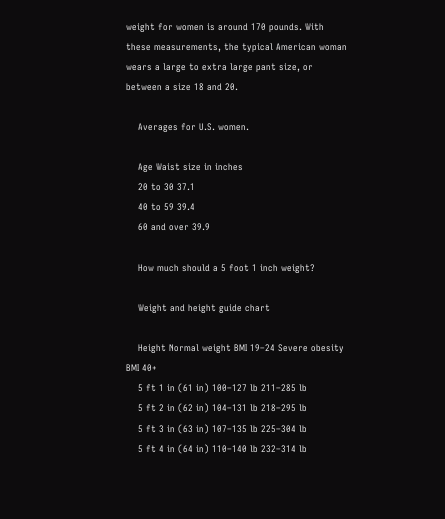weight for women is around 170 pounds. With these measurements, the typical American woman wears a large to extra large pant size, or between a size 18 and 20.

    Averages for U.S. women.

    Age Waist size in inches
    20 to 30 37.1
    40 to 59 39.4
    60 and over 39.9

    How much should a 5 foot 1 inch weight?

    Weight and height guide chart

    Height Normal weight BMI 19–24 Severe obesity BMI 40+
    5 ft 1 in (61 in) 100–127 lb 211–285 lb
    5 ft 2 in (62 in) 104–131 lb 218–295 lb
    5 ft 3 in (63 in) 107–135 lb 225–304 lb
    5 ft 4 in (64 in) 110–140 lb 232–314 lb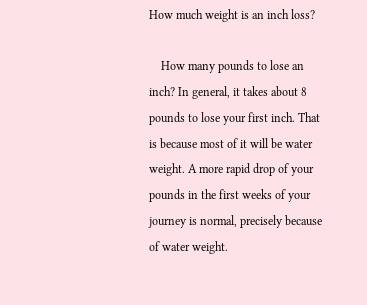How much weight is an inch loss?

    How many pounds to lose an inch? In general, it takes about 8 pounds to lose your first inch. That is because most of it will be water weight. A more rapid drop of your pounds in the first weeks of your journey is normal, precisely because of water weight.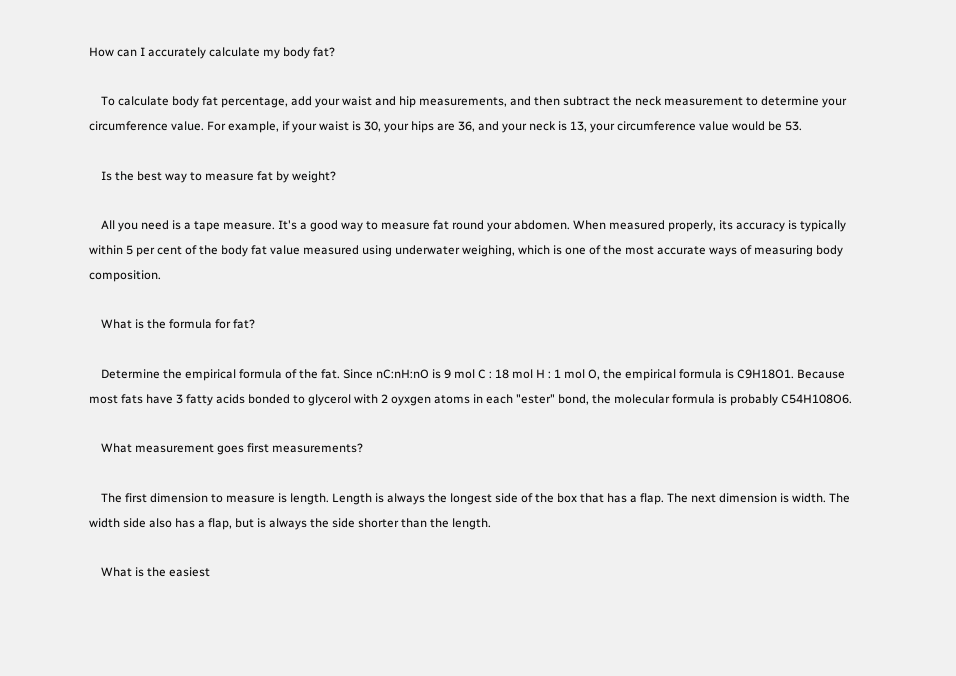How can I accurately calculate my body fat?

    To calculate body fat percentage, add your waist and hip measurements, and then subtract the neck measurement to determine your circumference value. For example, if your waist is 30, your hips are 36, and your neck is 13, your circumference value would be 53.

    Is the best way to measure fat by weight?

    All you need is a tape measure. It's a good way to measure fat round your abdomen. When measured properly, its accuracy is typically within 5 per cent of the body fat value measured using underwater weighing, which is one of the most accurate ways of measuring body composition.

    What is the formula for fat?

    Determine the empirical formula of the fat. Since nC:nH:nO is 9 mol C : 18 mol H : 1 mol O, the empirical formula is C9H18O1. Because most fats have 3 fatty acids bonded to glycerol with 2 oyxgen atoms in each "ester" bond, the molecular formula is probably C54H108O6.

    What measurement goes first measurements?

    The first dimension to measure is length. Length is always the longest side of the box that has a flap. The next dimension is width. The width side also has a flap, but is always the side shorter than the length.

    What is the easiest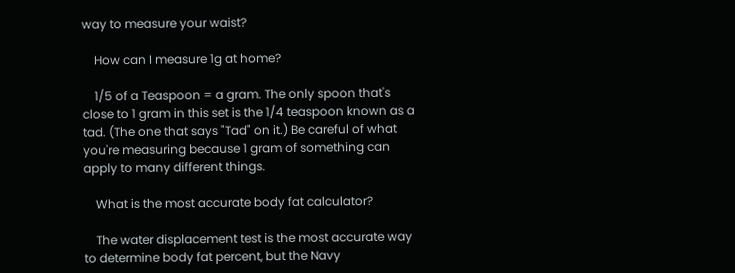way to measure your waist?

    How can I measure 1g at home?

    1/5 of a Teaspoon = a gram. The only spoon that's close to 1 gram in this set is the 1/4 teaspoon known as a tad. (The one that says "Tad" on it.) Be careful of what you're measuring because 1 gram of something can apply to many different things.

    What is the most accurate body fat calculator?

    The water displacement test is the most accurate way to determine body fat percent, but the Navy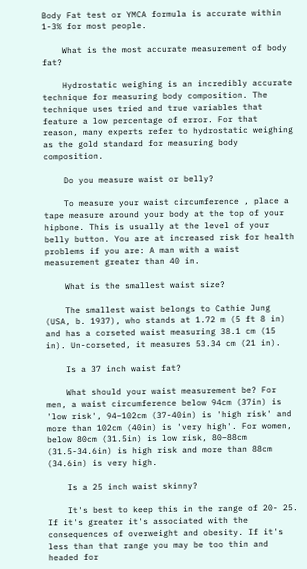Body Fat test or YMCA formula is accurate within 1-3% for most people.

    What is the most accurate measurement of body fat?

    Hydrostatic weighing is an incredibly accurate technique for measuring body composition. The technique uses tried and true variables that feature a low percentage of error. For that reason, many experts refer to hydrostatic weighing as the gold standard for measuring body composition.

    Do you measure waist or belly?

    To measure your waist circumference , place a tape measure around your body at the top of your hipbone. This is usually at the level of your belly button. You are at increased risk for health problems if you are: A man with a waist measurement greater than 40 in.

    What is the smallest waist size?

    The smallest waist belongs to Cathie Jung (USA, b. 1937), who stands at 1.72 m (5 ft 8 in) and has a corseted waist measuring 38.1 cm (15 in). Un-corseted, it measures 53.34 cm (21 in).

    Is a 37 inch waist fat?

    What should your waist measurement be? For men, a waist circumference below 94cm (37in) is 'low risk', 94–102cm (37-40in) is 'high risk' and more than 102cm (40in) is 'very high'. For women, below 80cm (31.5in) is low risk, 80–88cm (31.5-34.6in) is high risk and more than 88cm (34.6in) is very high.

    Is a 25 inch waist skinny?

    It's best to keep this in the range of 20- 25. If it's greater it's associated with the consequences of overweight and obesity. If it's less than that range you may be too thin and headed for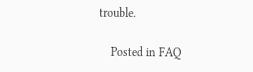trouble.

    Posted in FAQ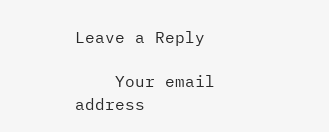Leave a Reply

    Your email address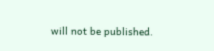will not be published.